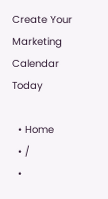Create Your Marketing Calendar Today

  • Home
  • /
  •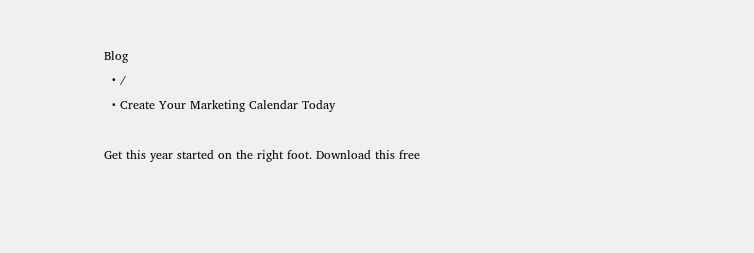Blog
  • /
  • Create Your Marketing Calendar Today

Get this year started on the right foot. Download this free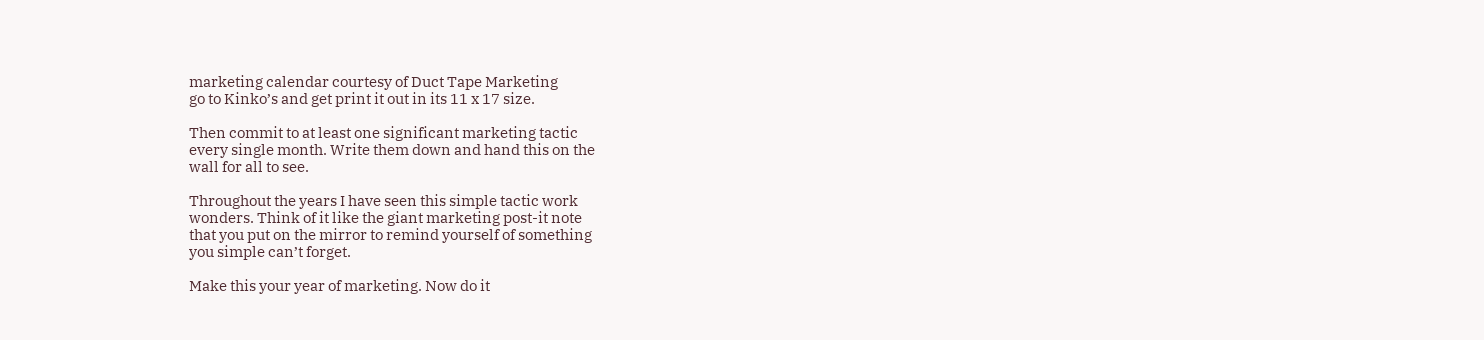marketing calendar courtesy of Duct Tape Marketing
go to Kinko’s and get print it out in its 11 x 17 size.

Then commit to at least one significant marketing tactic
every single month. Write them down and hand this on the
wall for all to see.

Throughout the years I have seen this simple tactic work
wonders. Think of it like the giant marketing post-it note
that you put on the mirror to remind yourself of something
you simple can’t forget.

Make this your year of marketing. Now do it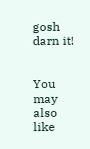gosh darn it!


You may also like